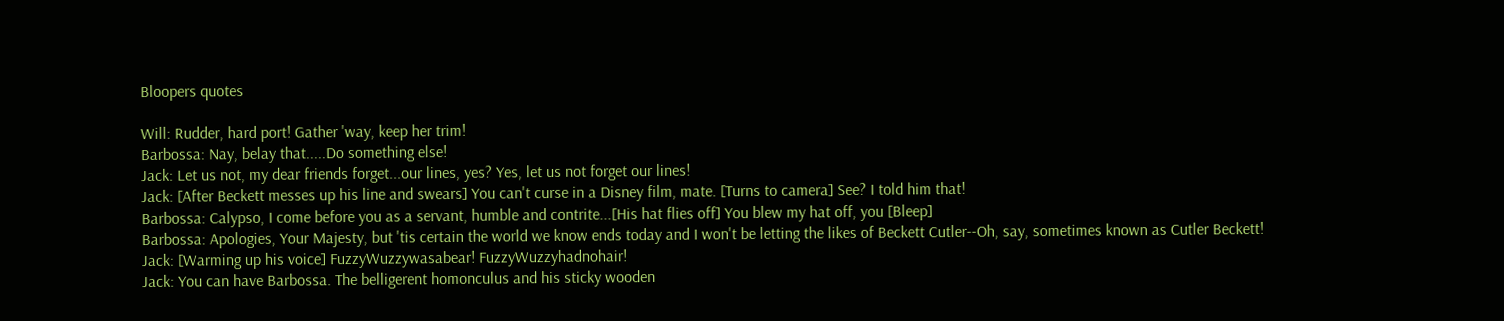Bloopers quotes

Will: Rudder, hard port! Gather 'way, keep her trim!
Barbossa: Nay, belay that.....Do something else!
Jack: Let us not, my dear friends forget...our lines, yes? Yes, let us not forget our lines!
Jack: [After Beckett messes up his line and swears] You can't curse in a Disney film, mate. [Turns to camera] See? I told him that!
Barbossa: Calypso, I come before you as a servant, humble and contrite...[His hat flies off] You blew my hat off, you [Bleep]
Barbossa: Apologies, Your Majesty, but 'tis certain the world we know ends today and I won't be letting the likes of Beckett Cutler--Oh, say, sometimes known as Cutler Beckett!
Jack: [Warming up his voice] FuzzyWuzzywasabear! FuzzyWuzzyhadnohair!
Jack: You can have Barbossa. The belligerent homonculus and his sticky wooden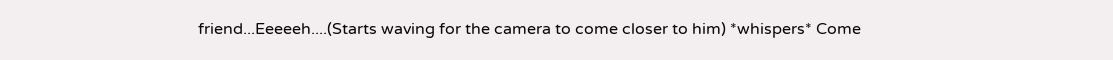friend...Eeeeeh....(Starts waving for the camera to come closer to him) *whispers* Come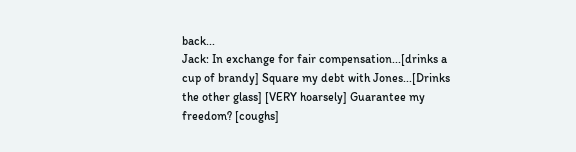back...
Jack: In exchange for fair compensation...[drinks a cup of brandy] Square my debt with Jones...[Drinks the other glass] [VERY hoarsely] Guarantee my freedom? [coughs]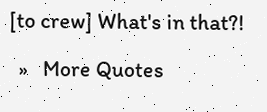[to crew] What's in that?!

  »   More Quotes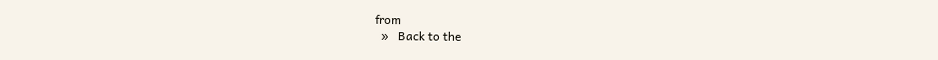from
  »   Back to the